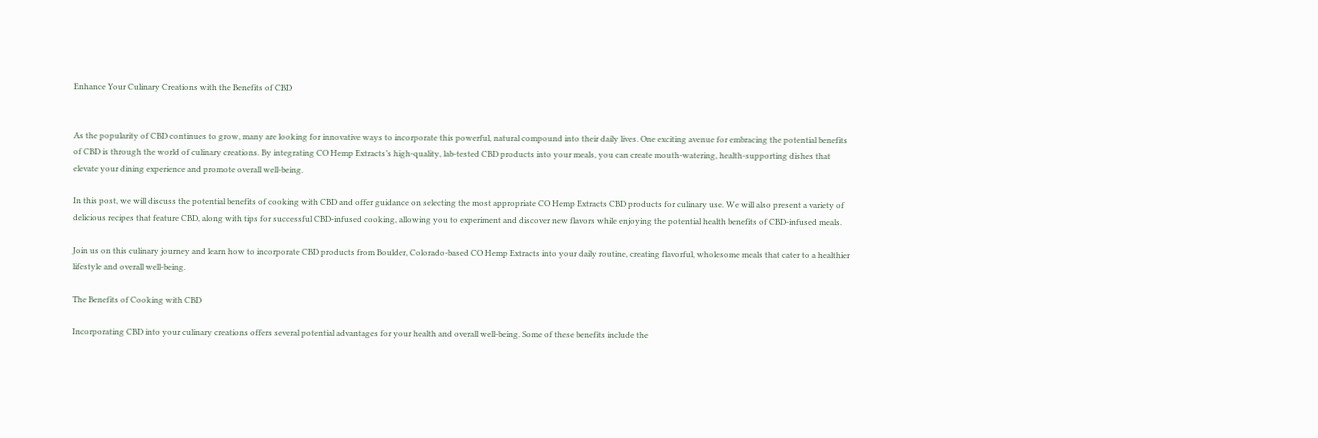Enhance Your Culinary Creations with the Benefits of CBD


As the popularity of CBD continues to grow, many are looking for innovative ways to incorporate this powerful, natural compound into their daily lives. One exciting avenue for embracing the potential benefits of CBD is through the world of culinary creations. By integrating CO Hemp Extracts’s high-quality, lab-tested CBD products into your meals, you can create mouth-watering, health-supporting dishes that elevate your dining experience and promote overall well-being.

In this post, we will discuss the potential benefits of cooking with CBD and offer guidance on selecting the most appropriate CO Hemp Extracts CBD products for culinary use. We will also present a variety of delicious recipes that feature CBD, along with tips for successful CBD-infused cooking, allowing you to experiment and discover new flavors while enjoying the potential health benefits of CBD-infused meals.

Join us on this culinary journey and learn how to incorporate CBD products from Boulder, Colorado-based CO Hemp Extracts into your daily routine, creating flavorful, wholesome meals that cater to a healthier lifestyle and overall well-being.

The Benefits of Cooking with CBD

Incorporating CBD into your culinary creations offers several potential advantages for your health and overall well-being. Some of these benefits include the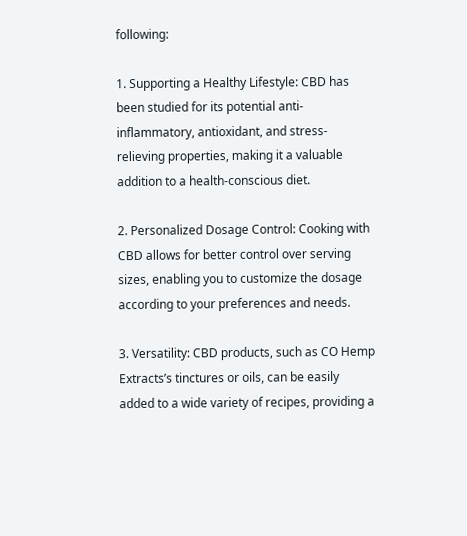following:

1. Supporting a Healthy Lifestyle: CBD has been studied for its potential anti-inflammatory, antioxidant, and stress-relieving properties, making it a valuable addition to a health-conscious diet.

2. Personalized Dosage Control: Cooking with CBD allows for better control over serving sizes, enabling you to customize the dosage according to your preferences and needs.

3. Versatility: CBD products, such as CO Hemp Extracts’s tinctures or oils, can be easily added to a wide variety of recipes, providing a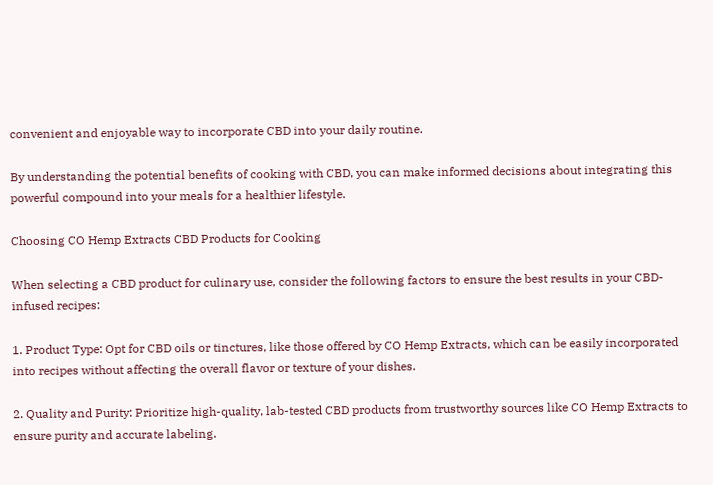convenient and enjoyable way to incorporate CBD into your daily routine.

By understanding the potential benefits of cooking with CBD, you can make informed decisions about integrating this powerful compound into your meals for a healthier lifestyle.

Choosing CO Hemp Extracts CBD Products for Cooking

When selecting a CBD product for culinary use, consider the following factors to ensure the best results in your CBD-infused recipes:

1. Product Type: Opt for CBD oils or tinctures, like those offered by CO Hemp Extracts, which can be easily incorporated into recipes without affecting the overall flavor or texture of your dishes.

2. Quality and Purity: Prioritize high-quality, lab-tested CBD products from trustworthy sources like CO Hemp Extracts to ensure purity and accurate labeling.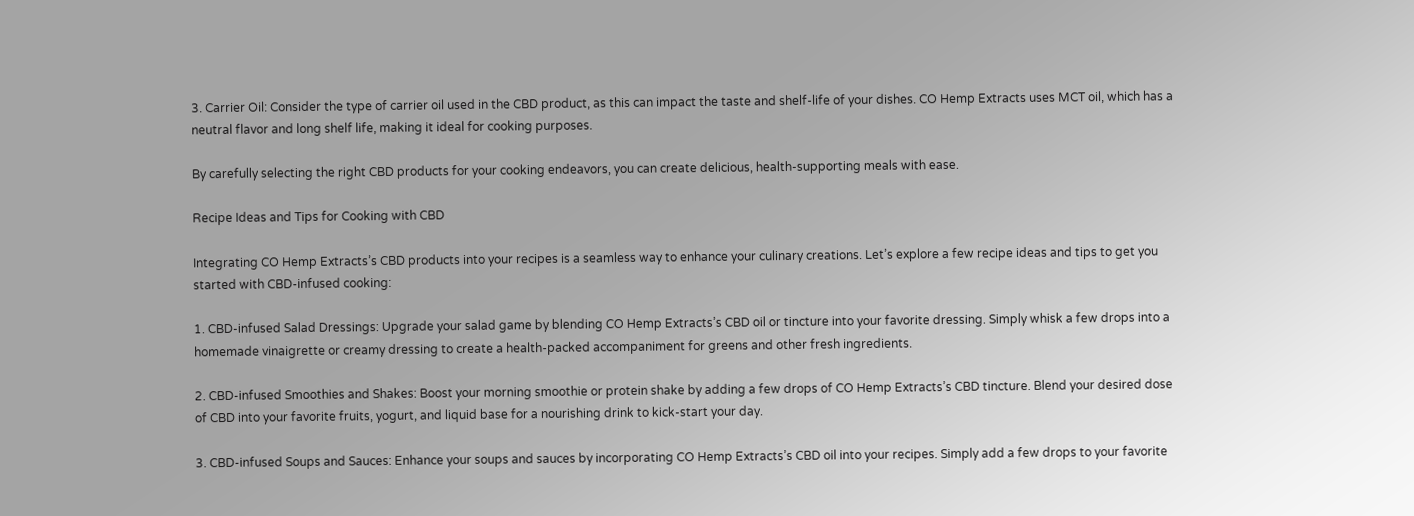3. Carrier Oil: Consider the type of carrier oil used in the CBD product, as this can impact the taste and shelf-life of your dishes. CO Hemp Extracts uses MCT oil, which has a neutral flavor and long shelf life, making it ideal for cooking purposes.

By carefully selecting the right CBD products for your cooking endeavors, you can create delicious, health-supporting meals with ease.

Recipe Ideas and Tips for Cooking with CBD

Integrating CO Hemp Extracts’s CBD products into your recipes is a seamless way to enhance your culinary creations. Let’s explore a few recipe ideas and tips to get you started with CBD-infused cooking:

1. CBD-infused Salad Dressings: Upgrade your salad game by blending CO Hemp Extracts’s CBD oil or tincture into your favorite dressing. Simply whisk a few drops into a homemade vinaigrette or creamy dressing to create a health-packed accompaniment for greens and other fresh ingredients.

2. CBD-infused Smoothies and Shakes: Boost your morning smoothie or protein shake by adding a few drops of CO Hemp Extracts’s CBD tincture. Blend your desired dose of CBD into your favorite fruits, yogurt, and liquid base for a nourishing drink to kick-start your day.

3. CBD-infused Soups and Sauces: Enhance your soups and sauces by incorporating CO Hemp Extracts’s CBD oil into your recipes. Simply add a few drops to your favorite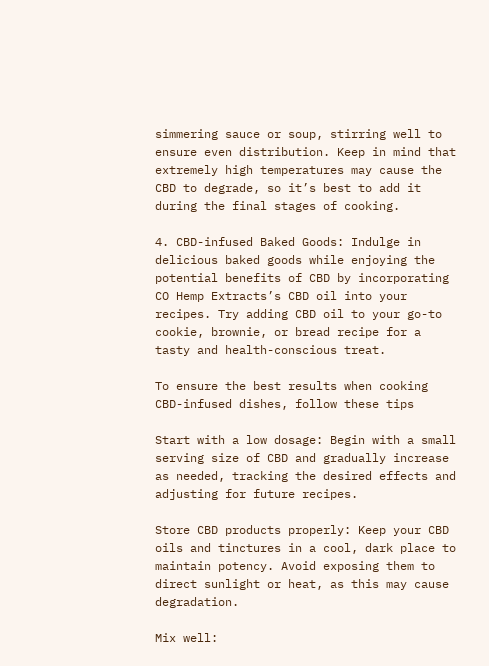simmering sauce or soup, stirring well to ensure even distribution. Keep in mind that extremely high temperatures may cause the CBD to degrade, so it’s best to add it during the final stages of cooking.

4. CBD-infused Baked Goods: Indulge in delicious baked goods while enjoying the potential benefits of CBD by incorporating CO Hemp Extracts’s CBD oil into your recipes. Try adding CBD oil to your go-to cookie, brownie, or bread recipe for a tasty and health-conscious treat.

To ensure the best results when cooking CBD-infused dishes, follow these tips

Start with a low dosage: Begin with a small serving size of CBD and gradually increase as needed, tracking the desired effects and adjusting for future recipes.

Store CBD products properly: Keep your CBD oils and tinctures in a cool, dark place to maintain potency. Avoid exposing them to direct sunlight or heat, as this may cause degradation.

Mix well: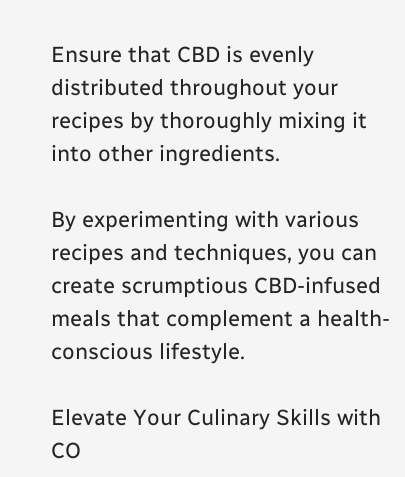Ensure that CBD is evenly distributed throughout your recipes by thoroughly mixing it into other ingredients.

By experimenting with various recipes and techniques, you can create scrumptious CBD-infused meals that complement a health-conscious lifestyle.

Elevate Your Culinary Skills with CO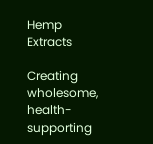Hemp Extracts

Creating wholesome, health-supporting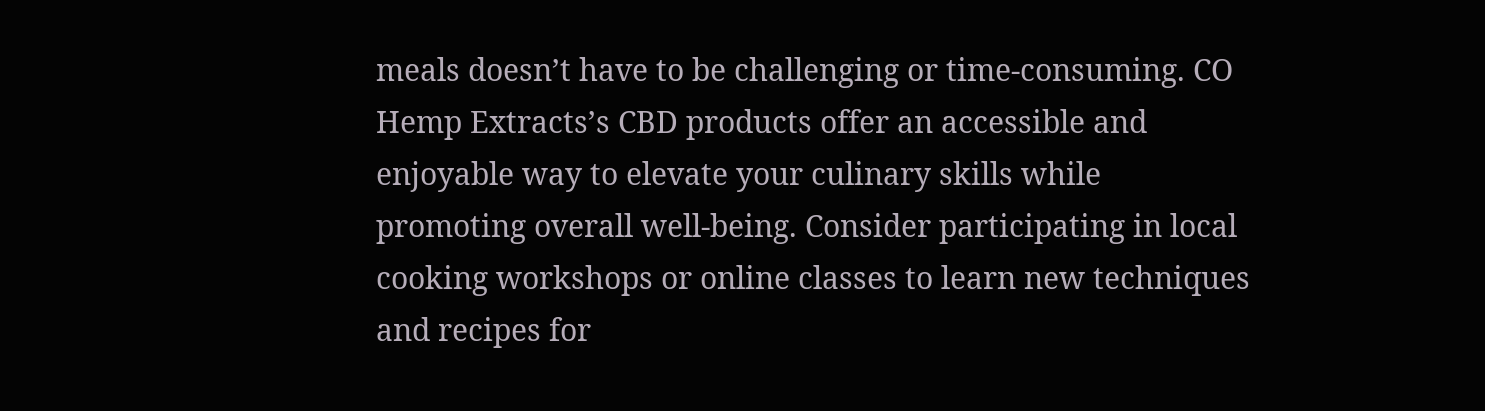meals doesn’t have to be challenging or time-consuming. CO Hemp Extracts’s CBD products offer an accessible and enjoyable way to elevate your culinary skills while promoting overall well-being. Consider participating in local cooking workshops or online classes to learn new techniques and recipes for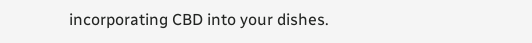incorporating CBD into your dishes.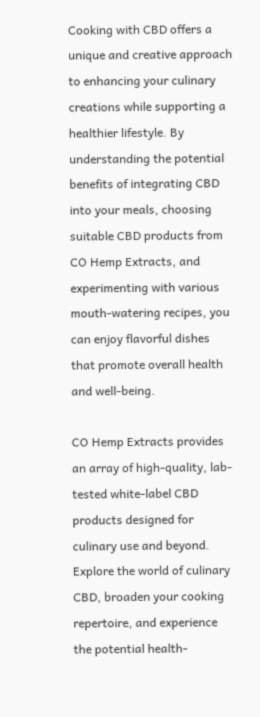Cooking with CBD offers a unique and creative approach to enhancing your culinary creations while supporting a healthier lifestyle. By understanding the potential benefits of integrating CBD into your meals, choosing suitable CBD products from CO Hemp Extracts, and experimenting with various mouth-watering recipes, you can enjoy flavorful dishes that promote overall health and well-being.

CO Hemp Extracts provides an array of high-quality, lab-tested white-label CBD products designed for culinary use and beyond. Explore the world of culinary CBD, broaden your cooking repertoire, and experience the potential health-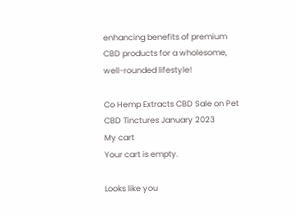enhancing benefits of premium CBD products for a wholesome, well-rounded lifestyle!

Co Hemp Extracts CBD Sale on Pet CBD Tinctures January 2023
My cart
Your cart is empty.

Looks like you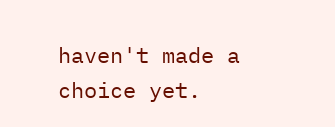haven't made a choice yet.